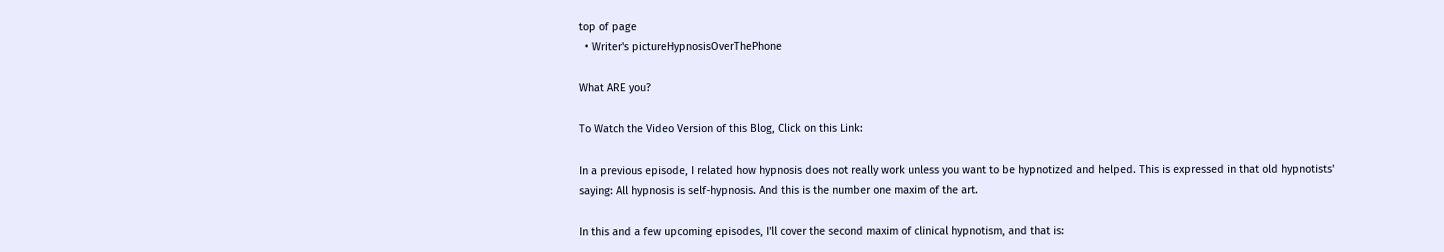top of page
  • Writer's pictureHypnosisOverThePhone

What ARE you?

To Watch the Video Version of this Blog, Click on this Link:

In a previous episode, I related how hypnosis does not really work unless you want to be hypnotized and helped. This is expressed in that old hypnotists' saying: All hypnosis is self-hypnosis. And this is the number one maxim of the art.

In this and a few upcoming episodes, I'll cover the second maxim of clinical hypnotism, and that is: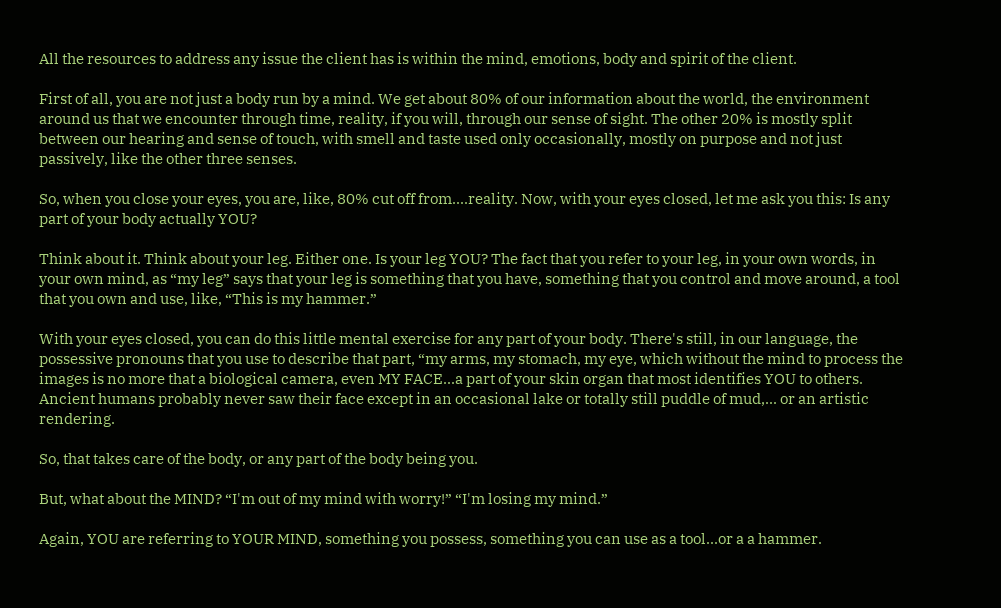All the resources to address any issue the client has is within the mind, emotions, body and spirit of the client.

First of all, you are not just a body run by a mind. We get about 80% of our information about the world, the environment around us that we encounter through time, reality, if you will, through our sense of sight. The other 20% is mostly split between our hearing and sense of touch, with smell and taste used only occasionally, mostly on purpose and not just passively, like the other three senses.

So, when you close your eyes, you are, like, 80% cut off from....reality. Now, with your eyes closed, let me ask you this: Is any part of your body actually YOU?

Think about it. Think about your leg. Either one. Is your leg YOU? The fact that you refer to your leg, in your own words, in your own mind, as “my leg” says that your leg is something that you have, something that you control and move around, a tool that you own and use, like, “This is my hammer.”

With your eyes closed, you can do this little mental exercise for any part of your body. There's still, in our language, the possessive pronouns that you use to describe that part, “my arms, my stomach, my eye, which without the mind to process the images is no more that a biological camera, even MY FACE...a part of your skin organ that most identifies YOU to others. Ancient humans probably never saw their face except in an occasional lake or totally still puddle of mud,... or an artistic rendering.

So, that takes care of the body, or any part of the body being you.

But, what about the MIND? “I'm out of my mind with worry!” “I'm losing my mind.”

Again, YOU are referring to YOUR MIND, something you possess, something you can use as a tool...or a a hammer.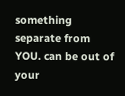something separate from YOU. can be out of your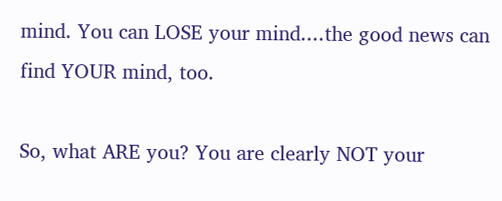mind. You can LOSE your mind....the good news can find YOUR mind, too.

So, what ARE you? You are clearly NOT your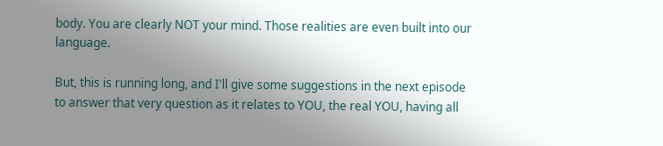body. You are clearly NOT your mind. Those realities are even built into our language.

But, this is running long, and I'll give some suggestions in the next episode to answer that very question as it relates to YOU, the real YOU, having all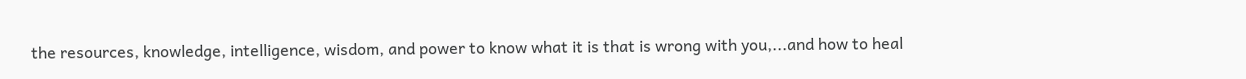the resources, knowledge, intelligence, wisdom, and power to know what it is that is wrong with you,...and how to heal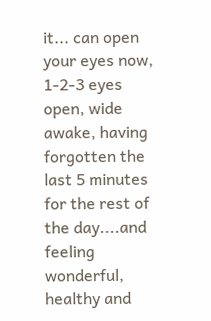it... can open your eyes now, 1-2-3 eyes open, wide awake, having forgotten the last 5 minutes for the rest of the day....and feeling wonderful, healthy and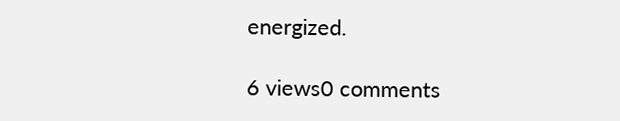energized.

6 views0 comments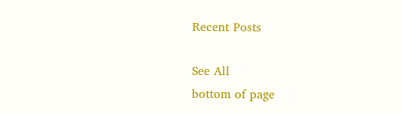Recent Posts

See All
bottom of page